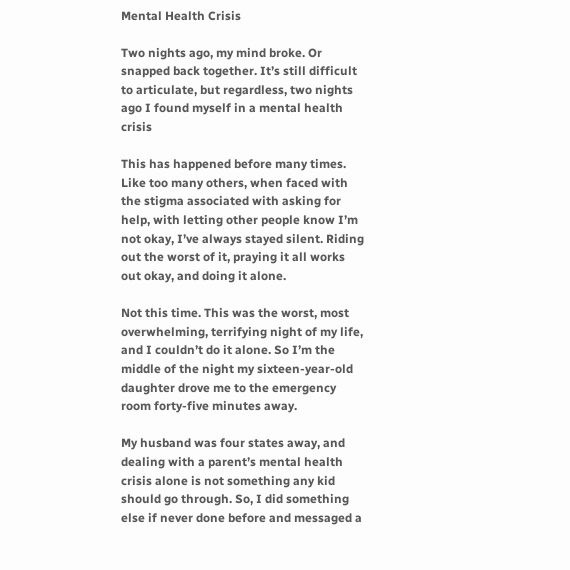Mental Health Crisis

Two nights ago, my mind broke. Or snapped back together. It’s still difficult to articulate, but regardless, two nights ago I found myself in a mental health crisis

This has happened before many times. Like too many others, when faced with the stigma associated with asking for help, with letting other people know I’m not okay, I’ve always stayed silent. Riding out the worst of it, praying it all works out okay, and doing it alone.

Not this time. This was the worst, most overwhelming, terrifying night of my life, and I couldn’t do it alone. So I’m the middle of the night my sixteen-year-old daughter drove me to the emergency room forty-five minutes away.

My husband was four states away, and dealing with a parent’s mental health crisis alone is not something any kid should go through. So, I did something else if never done before and messaged a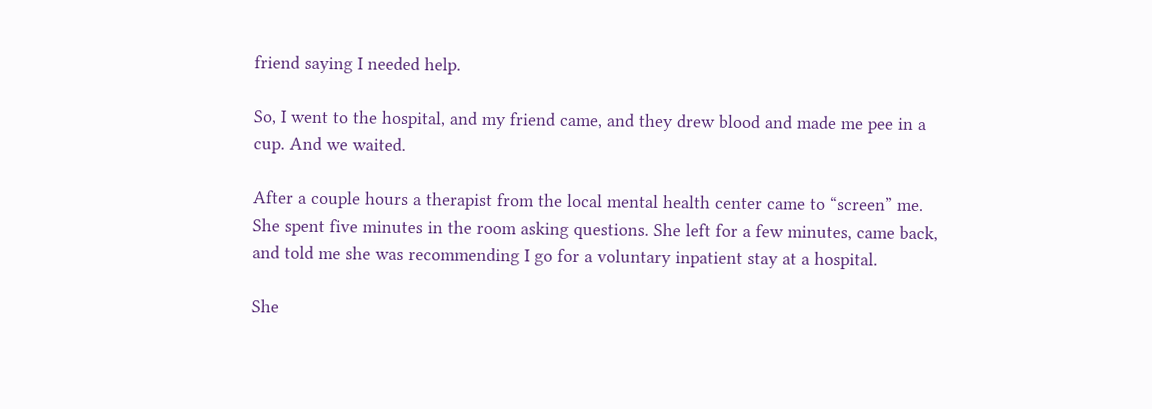friend saying I needed help.

So, I went to the hospital, and my friend came, and they drew blood and made me pee in a cup. And we waited.

After a couple hours a therapist from the local mental health center came to “screen” me. She spent five minutes in the room asking questions. She left for a few minutes, came back, and told me she was recommending I go for a voluntary inpatient stay at a hospital.

She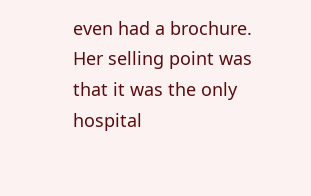even had a brochure. Her selling point was that it was the only hospital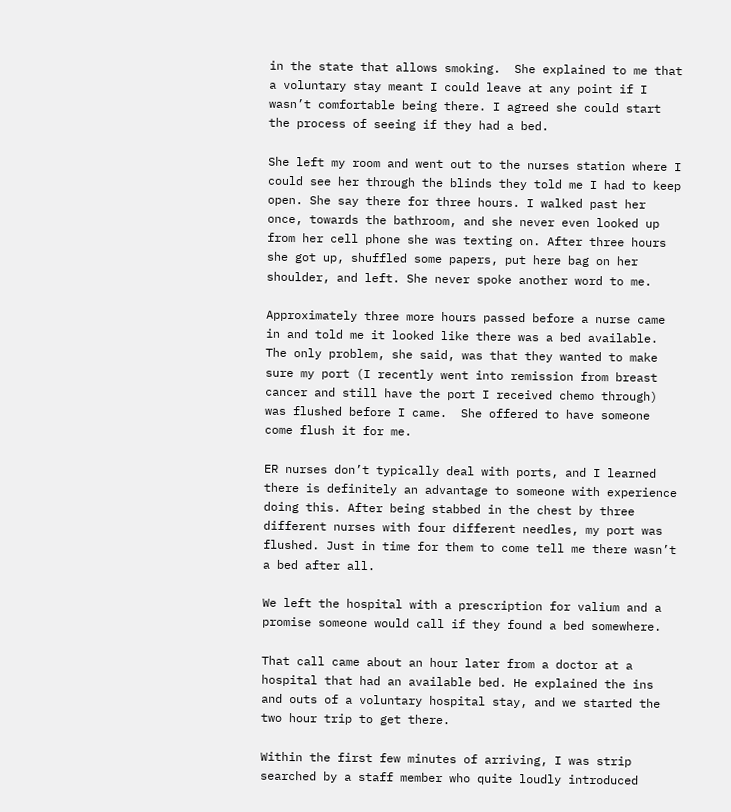in the state that allows smoking.  She explained to me that a voluntary stay meant I could leave at any point if I wasn’t comfortable being there. I agreed she could start the process of seeing if they had a bed.

She left my room and went out to the nurses station where I could see her through the blinds they told me I had to keep open. She say there for three hours. I walked past her once, towards the bathroom, and she never even looked up from her cell phone she was texting on. After three hours she got up, shuffled some papers, put here bag on her shoulder, and left. She never spoke another word to me.

Approximately three more hours passed before a nurse came in and told me it looked like there was a bed available. The only problem, she said, was that they wanted to make sure my port (I recently went into remission from breast cancer and still have the port I received chemo through) was flushed before I came.  She offered to have someone come flush it for me.

ER nurses don’t typically deal with ports, and I learned there is definitely an advantage to someone with experience doing this. After being stabbed in the chest by three different nurses with four different needles, my port was flushed. Just in time for them to come tell me there wasn’t a bed after all.

We left the hospital with a prescription for valium and a promise someone would call if they found a bed somewhere.

That call came about an hour later from a doctor at a hospital that had an available bed. He explained the ins and outs of a voluntary hospital stay, and we started the two hour trip to get there.

Within the first few minutes of arriving, I was strip searched by a staff member who quite loudly introduced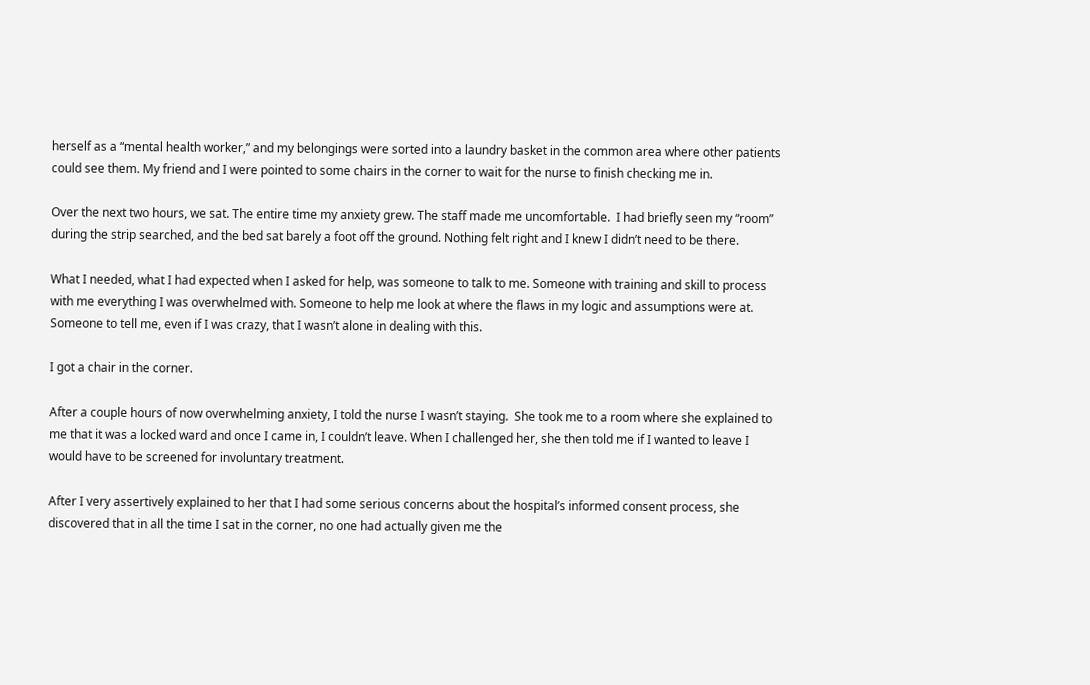herself as a “mental health worker,” and my belongings were sorted into a laundry basket in the common area where other patients could see them. My friend and I were pointed to some chairs in the corner to wait for the nurse to finish checking me in.

Over the next two hours, we sat. The entire time my anxiety grew. The staff made me uncomfortable.  I had briefly seen my “room” during the strip searched, and the bed sat barely a foot off the ground. Nothing felt right and I knew I didn’t need to be there.

What I needed, what I had expected when I asked for help, was someone to talk to me. Someone with training and skill to process with me everything I was overwhelmed with. Someone to help me look at where the flaws in my logic and assumptions were at. Someone to tell me, even if I was crazy, that I wasn’t alone in dealing with this.

I got a chair in the corner.

After a couple hours of now overwhelming anxiety, I told the nurse I wasn’t staying.  She took me to a room where she explained to me that it was a locked ward and once I came in, I couldn’t leave. When I challenged her, she then told me if I wanted to leave I would have to be screened for involuntary treatment.

After I very assertively explained to her that I had some serious concerns about the hospital’s informed consent process, she discovered that in all the time I sat in the corner, no one had actually given me the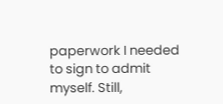paperwork I needed to sign to admit myself. Still,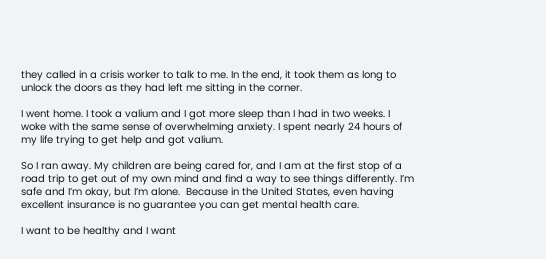they called in a crisis worker to talk to me. In the end, it took them as long to unlock the doors as they had left me sitting in the corner.

I went home. I took a valium and I got more sleep than I had in two weeks. I woke with the same sense of overwhelming anxiety. I spent nearly 24 hours of my life trying to get help and got valium.

So I ran away. My children are being cared for, and I am at the first stop of a road trip to get out of my own mind and find a way to see things differently. I’m safe and I’m okay, but I’m alone.  Because in the United States, even having excellent insurance is no guarantee you can get mental health care.

I want to be healthy and I want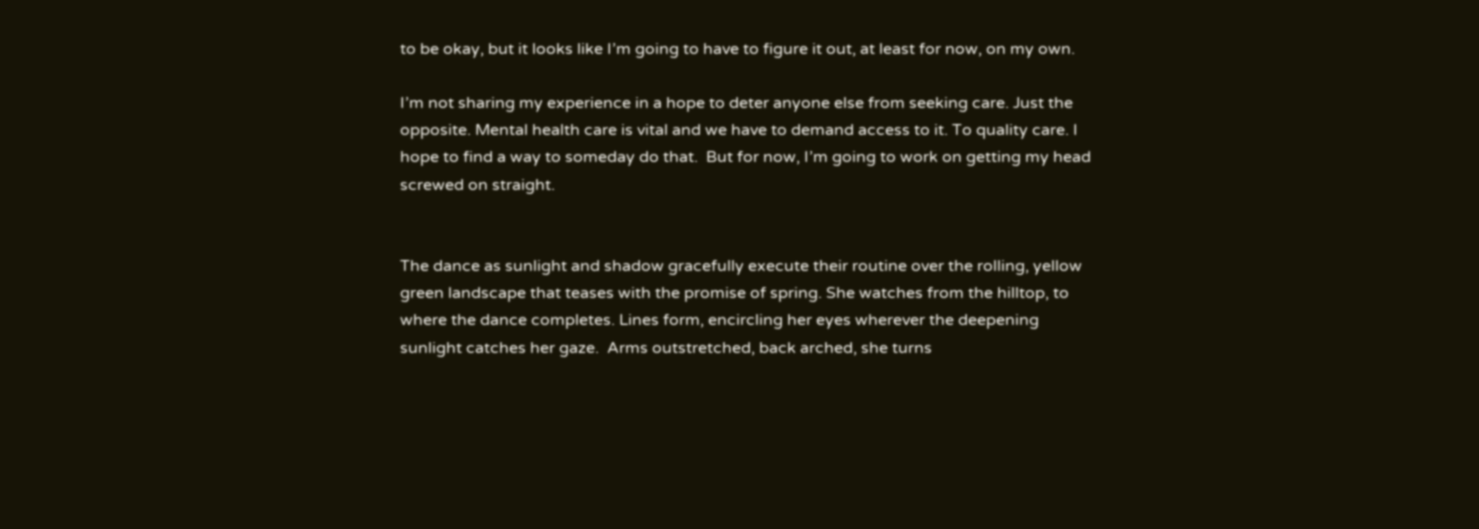to be okay, but it looks like I’m going to have to figure it out, at least for now, on my own.

I’m not sharing my experience in a hope to deter anyone else from seeking care. Just the opposite. Mental health care is vital and we have to demand access to it. To quality care. I hope to find a way to someday do that.  But for now, I’m going to work on getting my head screwed on straight.


The dance as sunlight and shadow gracefully execute their routine over the rolling, yellow green landscape that teases with the promise of spring. She watches from the hilltop, to where the dance completes. Lines form, encircling her eyes wherever the deepening sunlight catches her gaze.  Arms outstretched, back arched, she turns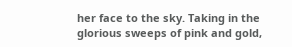her face to the sky. Taking in the glorious sweeps of pink and gold,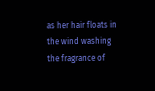as her hair floats in the wind washing the fragrance of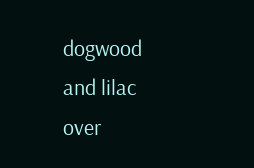dogwood and lilac over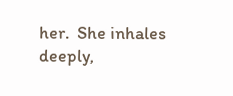her.  She inhales deeply,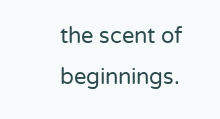the scent of beginnings.